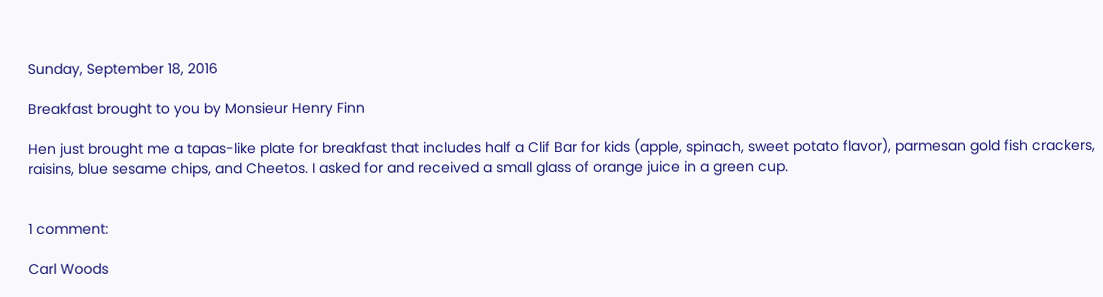Sunday, September 18, 2016

Breakfast brought to you by Monsieur Henry Finn

Hen just brought me a tapas-like plate for breakfast that includes half a Clif Bar for kids (apple, spinach, sweet potato flavor), parmesan gold fish crackers, raisins, blue sesame chips, and Cheetos. I asked for and received a small glass of orange juice in a green cup.


1 comment:

Carl Woods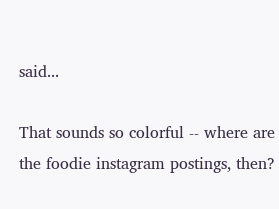said...

That sounds so colorful -- where are the foodie instagram postings, then?